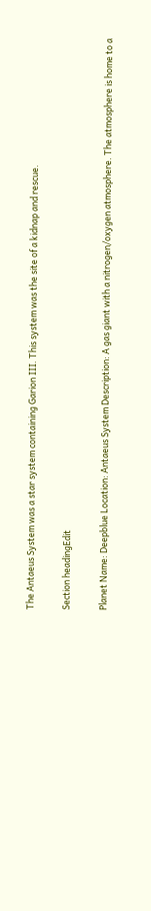The Antaeus System was a star system containing Garion III. This system was the site of a kidnap and rescue.

Section headingEdit

Planet Name: Deepblue Location: Antaeus System Description: A gas giant with a nitrogen/oxygen atmosphere. The atmosphere is home to a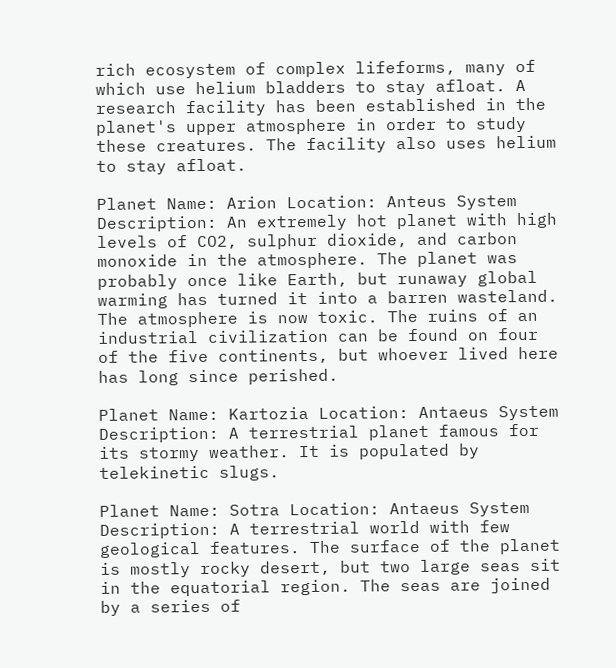rich ecosystem of complex lifeforms, many of which use helium bladders to stay afloat. A research facility has been established in the planet's upper atmosphere in order to study these creatures. The facility also uses helium to stay afloat.

Planet Name: Arion Location: Anteus System Description: An extremely hot planet with high levels of CO2, sulphur dioxide, and carbon monoxide in the atmosphere. The planet was probably once like Earth, but runaway global warming has turned it into a barren wasteland. The atmosphere is now toxic. The ruins of an industrial civilization can be found on four of the five continents, but whoever lived here has long since perished.

Planet Name: Kartozia Location: Antaeus System Description: A terrestrial planet famous for its stormy weather. It is populated by telekinetic slugs.

Planet Name: Sotra Location: Antaeus System Description: A terrestrial world with few geological features. The surface of the planet is mostly rocky desert, but two large seas sit in the equatorial region. The seas are joined by a series of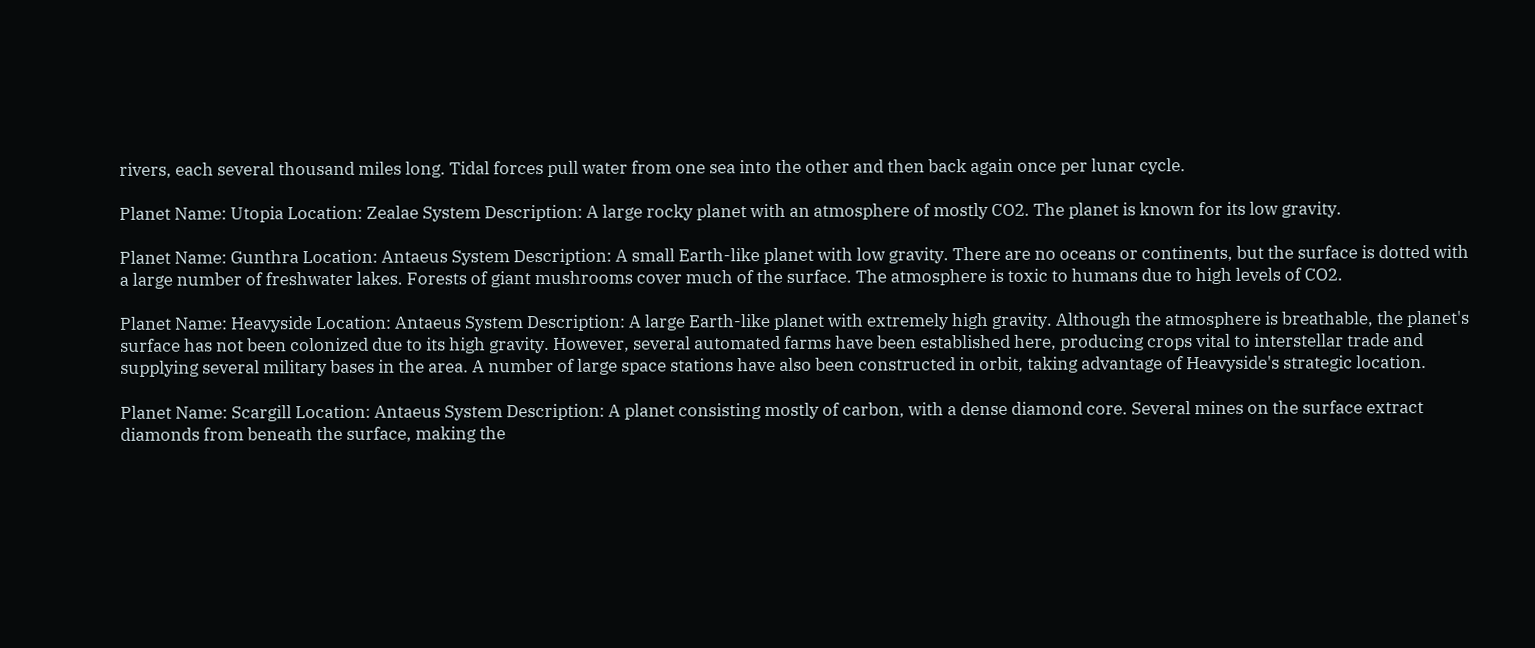rivers, each several thousand miles long. Tidal forces pull water from one sea into the other and then back again once per lunar cycle.

Planet Name: Utopia Location: Zealae System Description: A large rocky planet with an atmosphere of mostly CO2. The planet is known for its low gravity.

Planet Name: Gunthra Location: Antaeus System Description: A small Earth-like planet with low gravity. There are no oceans or continents, but the surface is dotted with a large number of freshwater lakes. Forests of giant mushrooms cover much of the surface. The atmosphere is toxic to humans due to high levels of CO2.

Planet Name: Heavyside Location: Antaeus System Description: A large Earth-like planet with extremely high gravity. Although the atmosphere is breathable, the planet's surface has not been colonized due to its high gravity. However, several automated farms have been established here, producing crops vital to interstellar trade and supplying several military bases in the area. A number of large space stations have also been constructed in orbit, taking advantage of Heavyside's strategic location.

Planet Name: Scargill Location: Antaeus System Description: A planet consisting mostly of carbon, with a dense diamond core. Several mines on the surface extract diamonds from beneath the surface, making the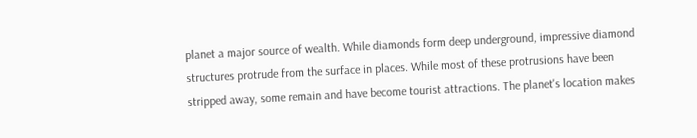planet a major source of wealth. While diamonds form deep underground, impressive diamond structures protrude from the surface in places. While most of these protrusions have been stripped away, some remain and have become tourist attractions. The planet's location makes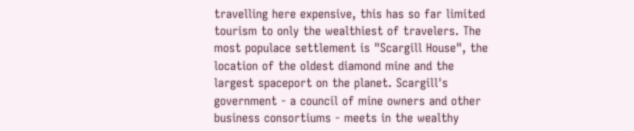travelling here expensive, this has so far limited tourism to only the wealthiest of travelers. The most populace settlement is "Scargill House", the location of the oldest diamond mine and the largest spaceport on the planet. Scargill's government - a council of mine owners and other business consortiums - meets in the wealthy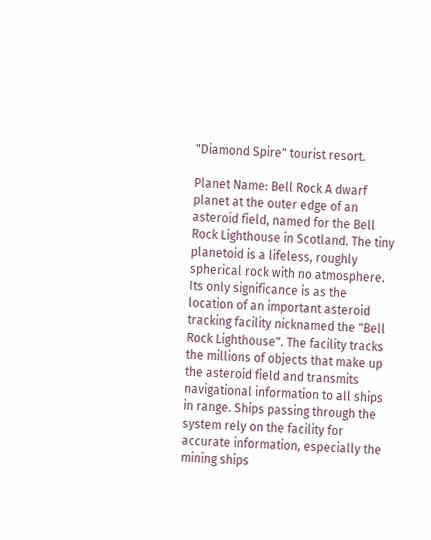"Diamond Spire" tourist resort.

Planet Name: Bell Rock A dwarf planet at the outer edge of an asteroid field, named for the Bell Rock Lighthouse in Scotland. The tiny planetoid is a lifeless, roughly spherical rock with no atmosphere. Its only significance is as the location of an important asteroid tracking facility nicknamed the "Bell Rock Lighthouse". The facility tracks the millions of objects that make up the asteroid field and transmits navigational information to all ships in range. Ships passing through the system rely on the facility for accurate information, especially the mining ships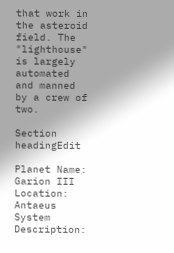that work in the asteroid field. The "lighthouse" is largely automated and manned by a crew of two.

Section headingEdit

Planet Name: Garion III Location: Antaeus System Description: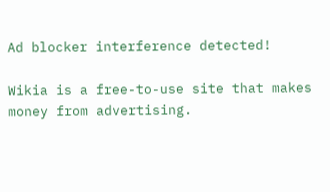Ad blocker interference detected!

Wikia is a free-to-use site that makes money from advertising.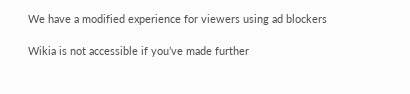We have a modified experience for viewers using ad blockers

Wikia is not accessible if you’ve made further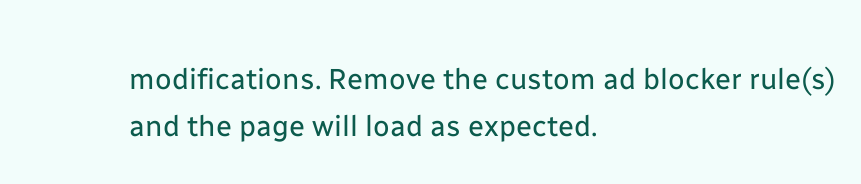modifications. Remove the custom ad blocker rule(s) and the page will load as expected.